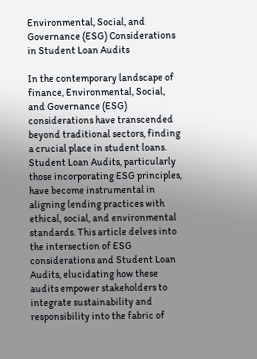Environmental, Social, and Governance (ESG) Considerations in Student Loan Audits

In the contemporary landscape of finance, Environmental, Social, and Governance (ESG) considerations have transcended beyond traditional sectors, finding a crucial place in student loans. Student Loan Audits, particularly those incorporating ESG principles, have become instrumental in aligning lending practices with ethical, social, and environmental standards. This article delves into the intersection of ESG considerations and Student Loan Audits, elucidating how these audits empower stakeholders to integrate sustainability and responsibility into the fabric of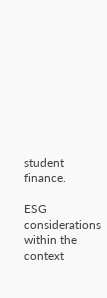student finance.

ESG considerations within the context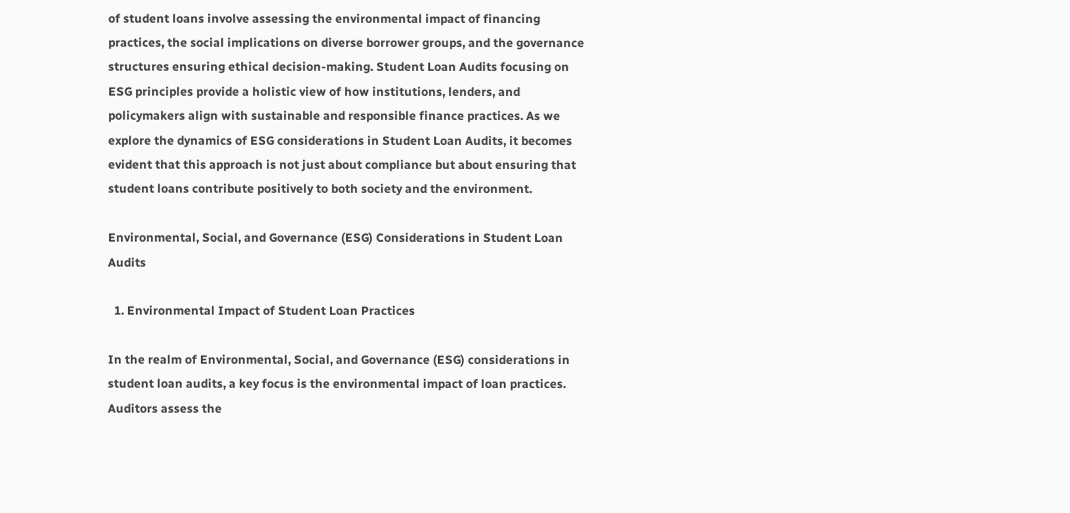of student loans involve assessing the environmental impact of financing practices, the social implications on diverse borrower groups, and the governance structures ensuring ethical decision-making. Student Loan Audits focusing on ESG principles provide a holistic view of how institutions, lenders, and policymakers align with sustainable and responsible finance practices. As we explore the dynamics of ESG considerations in Student Loan Audits, it becomes evident that this approach is not just about compliance but about ensuring that student loans contribute positively to both society and the environment.

Environmental, Social, and Governance (ESG) Considerations in Student Loan Audits

  1. Environmental Impact of Student Loan Practices

In the realm of Environmental, Social, and Governance (ESG) considerations in student loan audits, a key focus is the environmental impact of loan practices. Auditors assess the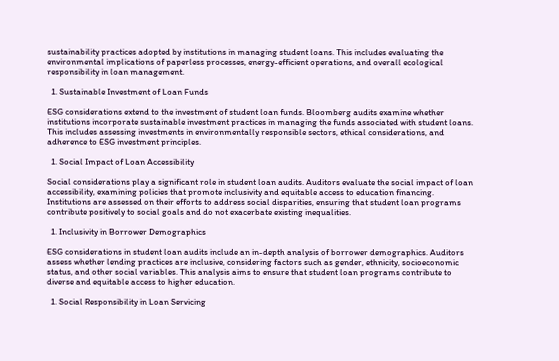sustainability practices adopted by institutions in managing student loans. This includes evaluating the environmental implications of paperless processes, energy-efficient operations, and overall ecological responsibility in loan management.

  1. Sustainable Investment of Loan Funds

ESG considerations extend to the investment of student loan funds. Bloomberg audits examine whether institutions incorporate sustainable investment practices in managing the funds associated with student loans. This includes assessing investments in environmentally responsible sectors, ethical considerations, and adherence to ESG investment principles.

  1. Social Impact of Loan Accessibility

Social considerations play a significant role in student loan audits. Auditors evaluate the social impact of loan accessibility, examining policies that promote inclusivity and equitable access to education financing. Institutions are assessed on their efforts to address social disparities, ensuring that student loan programs contribute positively to social goals and do not exacerbate existing inequalities.

  1. Inclusivity in Borrower Demographics

ESG considerations in student loan audits include an in-depth analysis of borrower demographics. Auditors assess whether lending practices are inclusive, considering factors such as gender, ethnicity, socioeconomic status, and other social variables. This analysis aims to ensure that student loan programs contribute to diverse and equitable access to higher education.

  1. Social Responsibility in Loan Servicing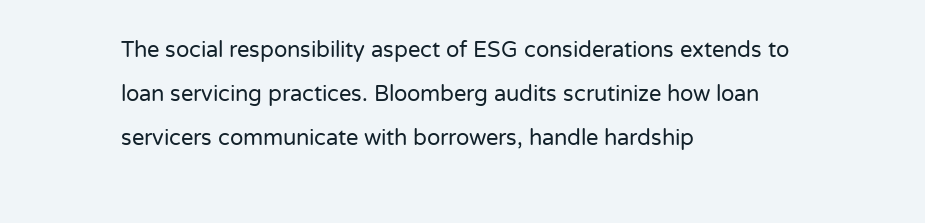The social responsibility aspect of ESG considerations extends to loan servicing practices. Bloomberg audits scrutinize how loan servicers communicate with borrowers, handle hardship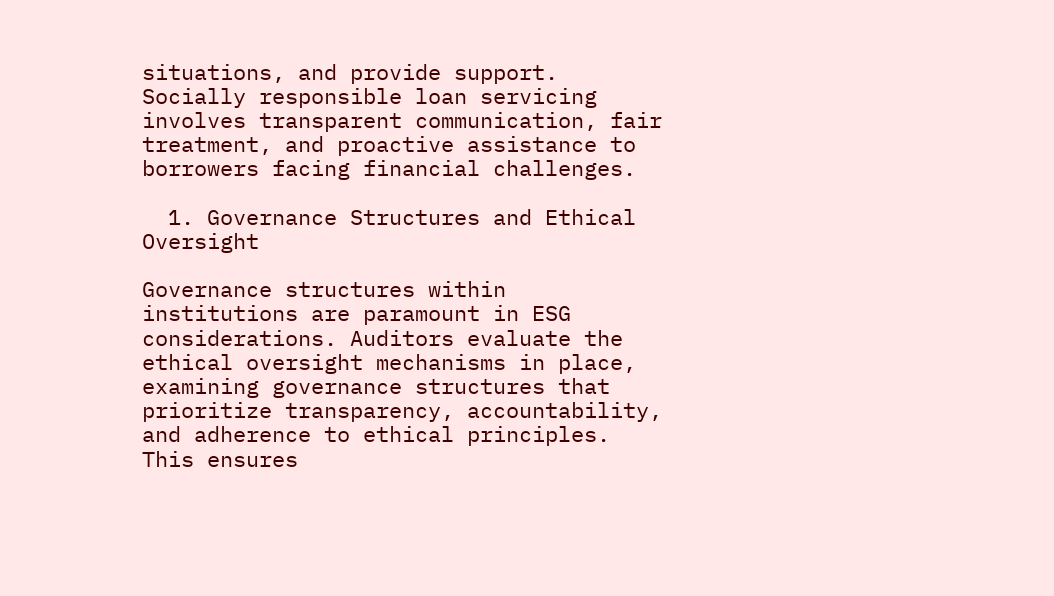situations, and provide support. Socially responsible loan servicing involves transparent communication, fair treatment, and proactive assistance to borrowers facing financial challenges.

  1. Governance Structures and Ethical Oversight

Governance structures within institutions are paramount in ESG considerations. Auditors evaluate the ethical oversight mechanisms in place, examining governance structures that prioritize transparency, accountability, and adherence to ethical principles. This ensures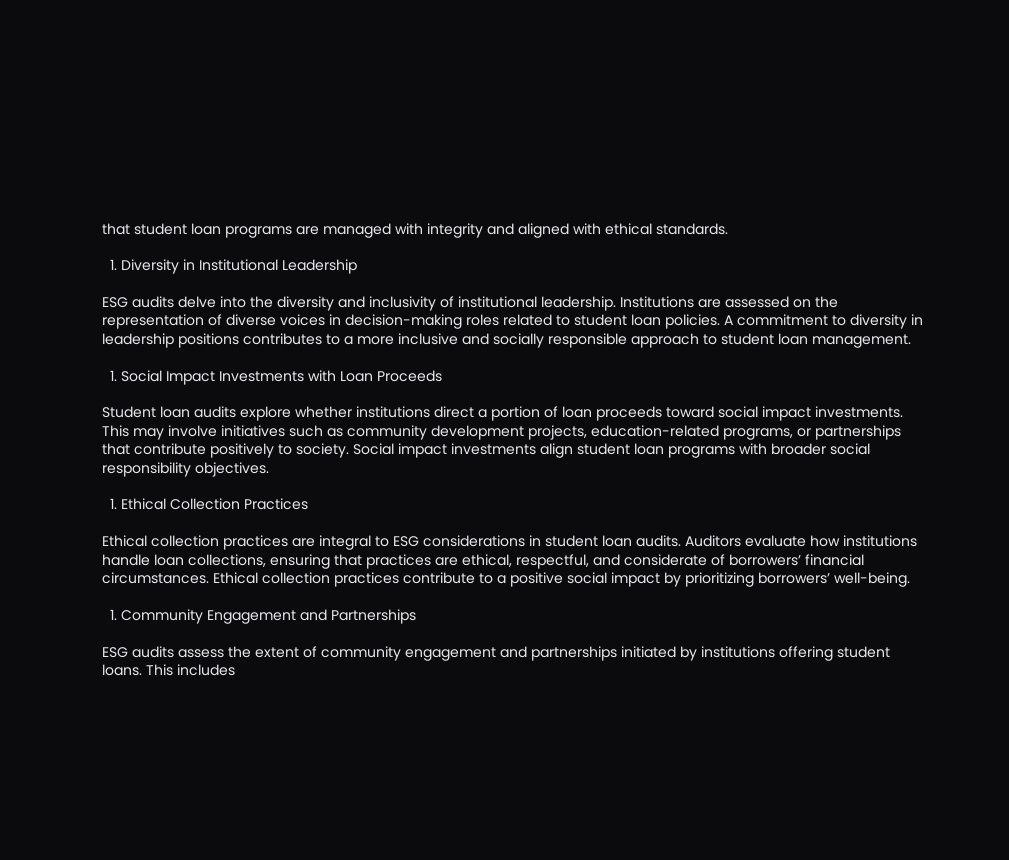that student loan programs are managed with integrity and aligned with ethical standards.

  1. Diversity in Institutional Leadership

ESG audits delve into the diversity and inclusivity of institutional leadership. Institutions are assessed on the representation of diverse voices in decision-making roles related to student loan policies. A commitment to diversity in leadership positions contributes to a more inclusive and socially responsible approach to student loan management.

  1. Social Impact Investments with Loan Proceeds

Student loan audits explore whether institutions direct a portion of loan proceeds toward social impact investments. This may involve initiatives such as community development projects, education-related programs, or partnerships that contribute positively to society. Social impact investments align student loan programs with broader social responsibility objectives.

  1. Ethical Collection Practices

Ethical collection practices are integral to ESG considerations in student loan audits. Auditors evaluate how institutions handle loan collections, ensuring that practices are ethical, respectful, and considerate of borrowers’ financial circumstances. Ethical collection practices contribute to a positive social impact by prioritizing borrowers’ well-being.

  1. Community Engagement and Partnerships

ESG audits assess the extent of community engagement and partnerships initiated by institutions offering student loans. This includes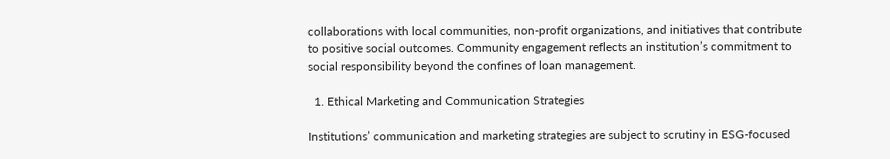collaborations with local communities, non-profit organizations, and initiatives that contribute to positive social outcomes. Community engagement reflects an institution’s commitment to social responsibility beyond the confines of loan management.

  1. Ethical Marketing and Communication Strategies

Institutions’ communication and marketing strategies are subject to scrutiny in ESG-focused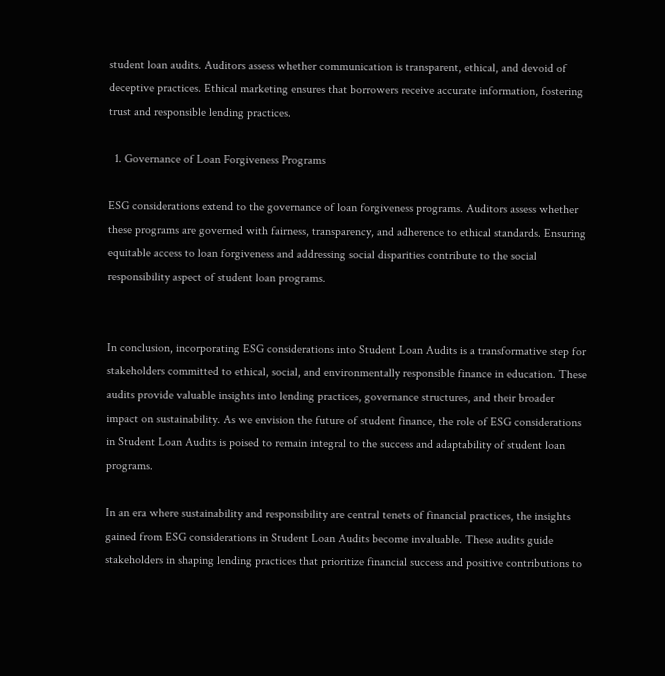student loan audits. Auditors assess whether communication is transparent, ethical, and devoid of deceptive practices. Ethical marketing ensures that borrowers receive accurate information, fostering trust and responsible lending practices.

  1. Governance of Loan Forgiveness Programs

ESG considerations extend to the governance of loan forgiveness programs. Auditors assess whether these programs are governed with fairness, transparency, and adherence to ethical standards. Ensuring equitable access to loan forgiveness and addressing social disparities contribute to the social responsibility aspect of student loan programs.


In conclusion, incorporating ESG considerations into Student Loan Audits is a transformative step for stakeholders committed to ethical, social, and environmentally responsible finance in education. These audits provide valuable insights into lending practices, governance structures, and their broader impact on sustainability. As we envision the future of student finance, the role of ESG considerations in Student Loan Audits is poised to remain integral to the success and adaptability of student loan programs.

In an era where sustainability and responsibility are central tenets of financial practices, the insights gained from ESG considerations in Student Loan Audits become invaluable. These audits guide stakeholders in shaping lending practices that prioritize financial success and positive contributions to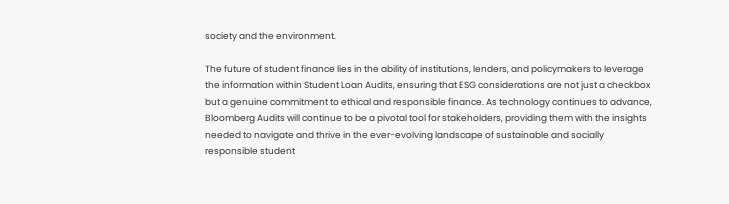society and the environment.

The future of student finance lies in the ability of institutions, lenders, and policymakers to leverage the information within Student Loan Audits, ensuring that ESG considerations are not just a checkbox but a genuine commitment to ethical and responsible finance. As technology continues to advance, Bloomberg Audits will continue to be a pivotal tool for stakeholders, providing them with the insights needed to navigate and thrive in the ever-evolving landscape of sustainable and socially responsible student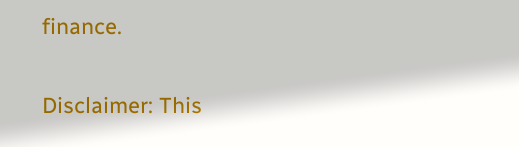finance.

Disclaimer: This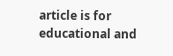article is for educational and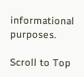informational purposes.

Scroll to Top